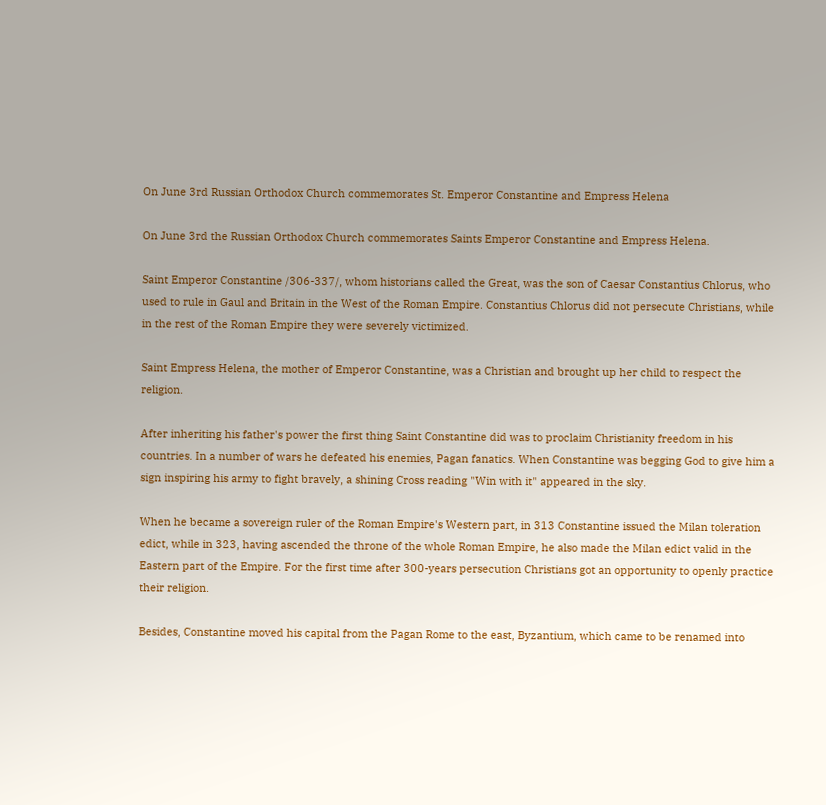On June 3rd Russian Orthodox Church commemorates St. Emperor Constantine and Empress Helena

On June 3rd the Russian Orthodox Church commemorates Saints Emperor Constantine and Empress Helena.

Saint Emperor Constantine /306-337/, whom historians called the Great, was the son of Caesar Constantius Chlorus, who used to rule in Gaul and Britain in the West of the Roman Empire. Constantius Chlorus did not persecute Christians, while in the rest of the Roman Empire they were severely victimized.

Saint Empress Helena, the mother of Emperor Constantine, was a Christian and brought up her child to respect the religion.

After inheriting his father's power the first thing Saint Constantine did was to proclaim Christianity freedom in his countries. In a number of wars he defeated his enemies, Pagan fanatics. When Constantine was begging God to give him a sign inspiring his army to fight bravely, a shining Cross reading "Win with it" appeared in the sky.

When he became a sovereign ruler of the Roman Empire's Western part, in 313 Constantine issued the Milan toleration edict, while in 323, having ascended the throne of the whole Roman Empire, he also made the Milan edict valid in the Eastern part of the Empire. For the first time after 300-years persecution Christians got an opportunity to openly practice their religion.

Besides, Constantine moved his capital from the Pagan Rome to the east, Byzantium, which came to be renamed into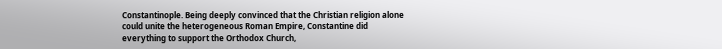Constantinople. Being deeply convinced that the Christian religion alone could unite the heterogeneous Roman Empire, Constantine did everything to support the Orthodox Church,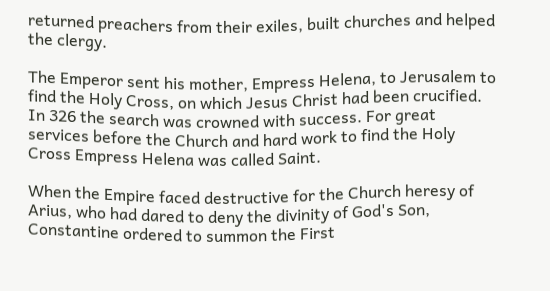returned preachers from their exiles, built churches and helped the clergy.

The Emperor sent his mother, Empress Helena, to Jerusalem to find the Holy Cross, on which Jesus Christ had been crucified. In 326 the search was crowned with success. For great services before the Church and hard work to find the Holy Cross Empress Helena was called Saint.

When the Empire faced destructive for the Church heresy of Arius, who had dared to deny the divinity of God's Son, Constantine ordered to summon the First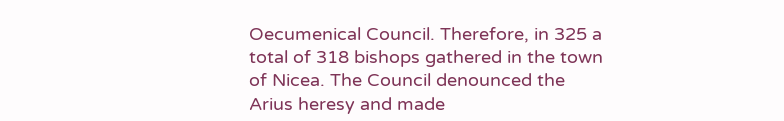Oecumenical Council. Therefore, in 325 a total of 318 bishops gathered in the town of Nicea. The Council denounced the Arius heresy and made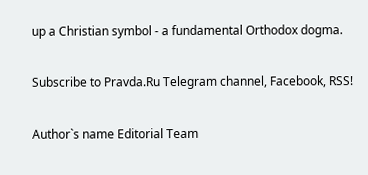up a Christian symbol - a fundamental Orthodox dogma.

Subscribe to Pravda.Ru Telegram channel, Facebook, RSS!

Author`s name Editorial Team